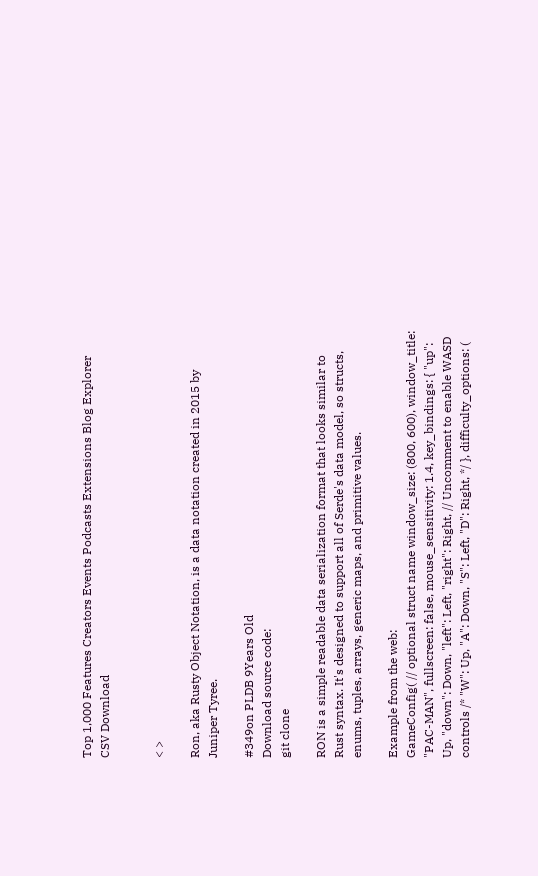Top 1,000 Features Creators Events Podcasts Extensions Blog Explorer CSV Download


< >

Ron, aka Rusty Object Notation, is a data notation created in 2015 by Juniper Tyree.

#349on PLDB 9Years Old
Download source code:
git clone

RON is a simple readable data serialization format that looks similar to Rust syntax. It's designed to support all of Serde's data model, so structs, enums, tuples, arrays, generic maps, and primitive values.

Example from the web:
GameConfig( // optional struct name window_size: (800, 600), window_title: "PAC-MAN", fullscreen: false, mouse_sensitivity: 1.4, key_bindings: { "up": Up, "down": Down, "left": Left, "right": Right, // Uncomment to enable WASD controls /* "W": Up, "A": Down, "S": Left, "D": Right, */ }, difficulty_options: (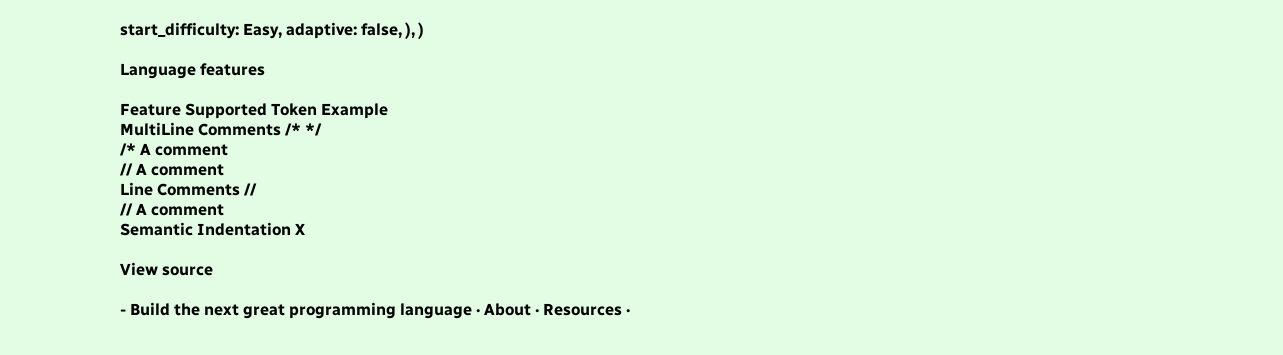start_difficulty: Easy, adaptive: false, ), )

Language features

Feature Supported Token Example
MultiLine Comments /* */
/* A comment
// A comment
Line Comments //
// A comment
Semantic Indentation X

View source

- Build the next great programming language · About · Resources ·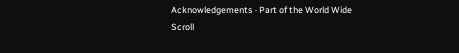Acknowledgements · Part of the World Wide Scroll